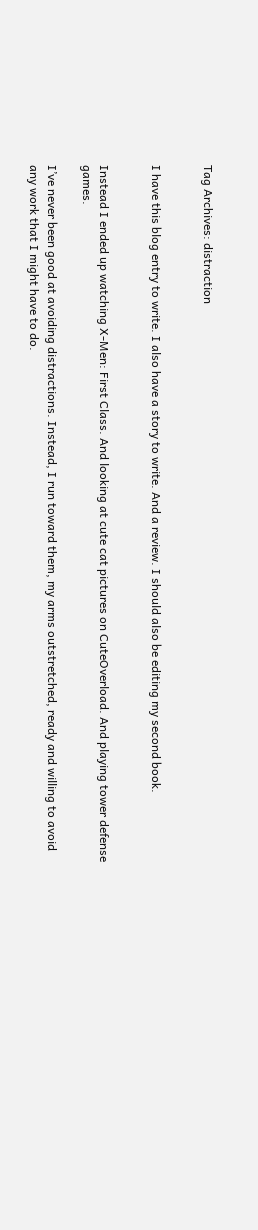Tag Archives: distraction


I have this blog entry to write. I also have a story to write. And a review. I should also be editing my second book.


Instead I ended up watching X-Men: First Class. And looking at cute cat pictures on CuteOverload. And playing tower defense games.

I’ve never been good at avoiding distractions. Instead, I run toward them, my arms outstretched, ready and willing to avoid any work that I might have to do.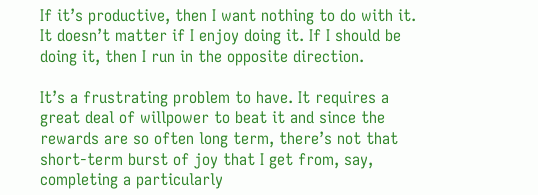If it’s productive, then I want nothing to do with it. It doesn’t matter if I enjoy doing it. If I should be doing it, then I run in the opposite direction.

It’s a frustrating problem to have. It requires a great deal of willpower to beat it and since the rewards are so often long term, there’s not that short-term burst of joy that I get from, say, completing a particularly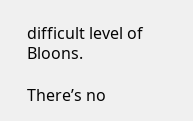difficult level of Bloons.

There’s no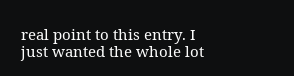real point to this entry. I just wanted the whole lot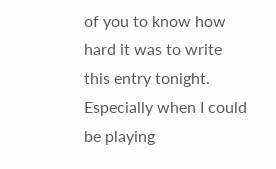of you to know how hard it was to write this entry tonight. Especially when I could be playing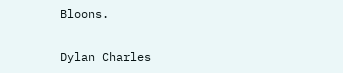Bloons.

Dylan Charles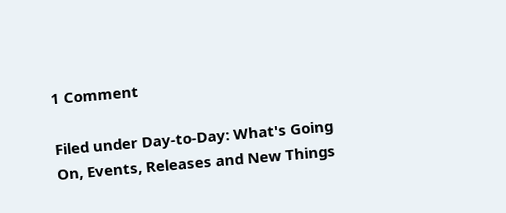1 Comment

Filed under Day-to-Day: What's Going On, Events, Releases and New Things